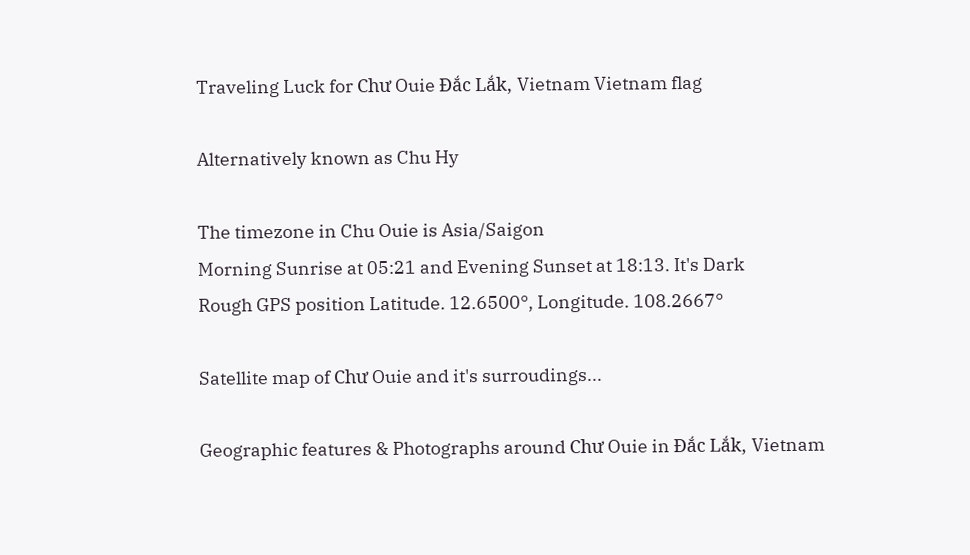Traveling Luck for Chư Ouie Ðắc Lắk, Vietnam Vietnam flag

Alternatively known as Chu Hy

The timezone in Chu Ouie is Asia/Saigon
Morning Sunrise at 05:21 and Evening Sunset at 18:13. It's Dark
Rough GPS position Latitude. 12.6500°, Longitude. 108.2667°

Satellite map of Chư Ouie and it's surroudings...

Geographic features & Photographs around Chư Ouie in Ðắc Lắk, Vietnam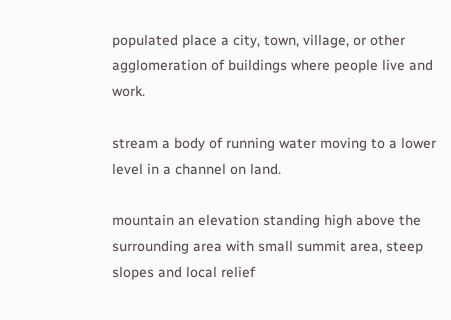populated place a city, town, village, or other agglomeration of buildings where people live and work.

stream a body of running water moving to a lower level in a channel on land.

mountain an elevation standing high above the surrounding area with small summit area, steep slopes and local relief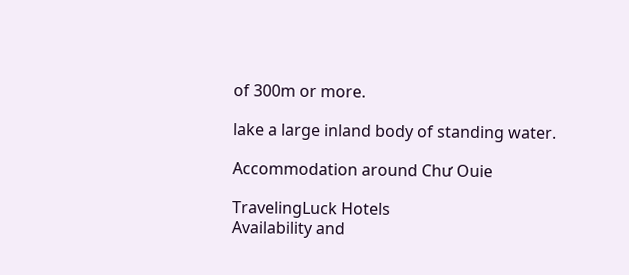of 300m or more.

lake a large inland body of standing water.

Accommodation around Chư Ouie

TravelingLuck Hotels
Availability and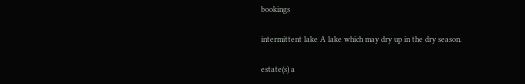bookings

intermittent lake A lake which may dry up in the dry season.

estate(s) a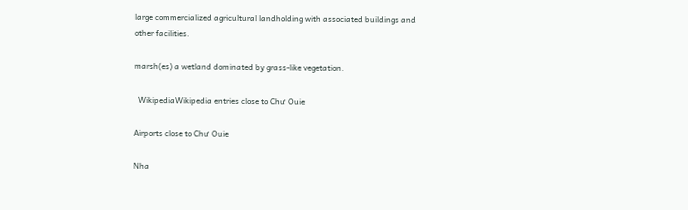large commercialized agricultural landholding with associated buildings and other facilities.

marsh(es) a wetland dominated by grass-like vegetation.

  WikipediaWikipedia entries close to Chư Ouie

Airports close to Chư Ouie

Nha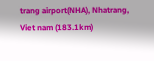trang airport(NHA), Nhatrang, Viet nam (183.1km)